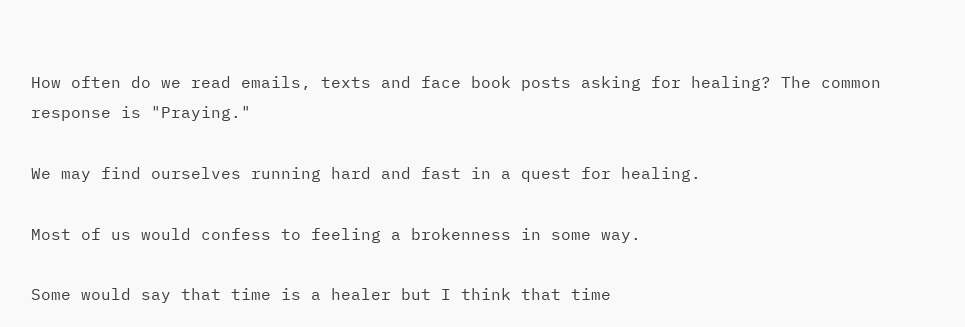How often do we read emails, texts and face book posts asking for healing? The common response is "Praying."

We may find ourselves running hard and fast in a quest for healing.

Most of us would confess to feeling a brokenness in some way.

Some would say that time is a healer but I think that time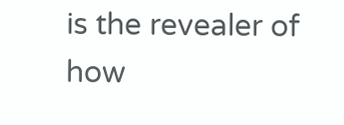is the revealer of how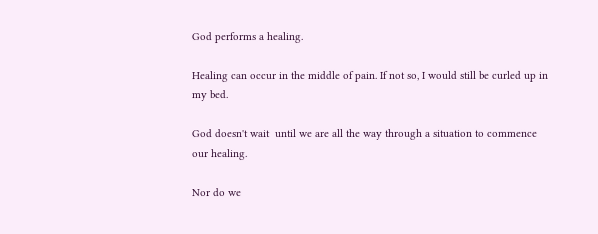God performs a healing.

Healing can occur in the middle of pain. If not so, I would still be curled up in my bed.

God doesn't wait  until we are all the way through a situation to commence our healing.

Nor do we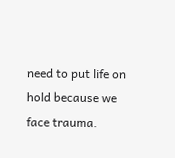need to put life on hold because we face trauma.